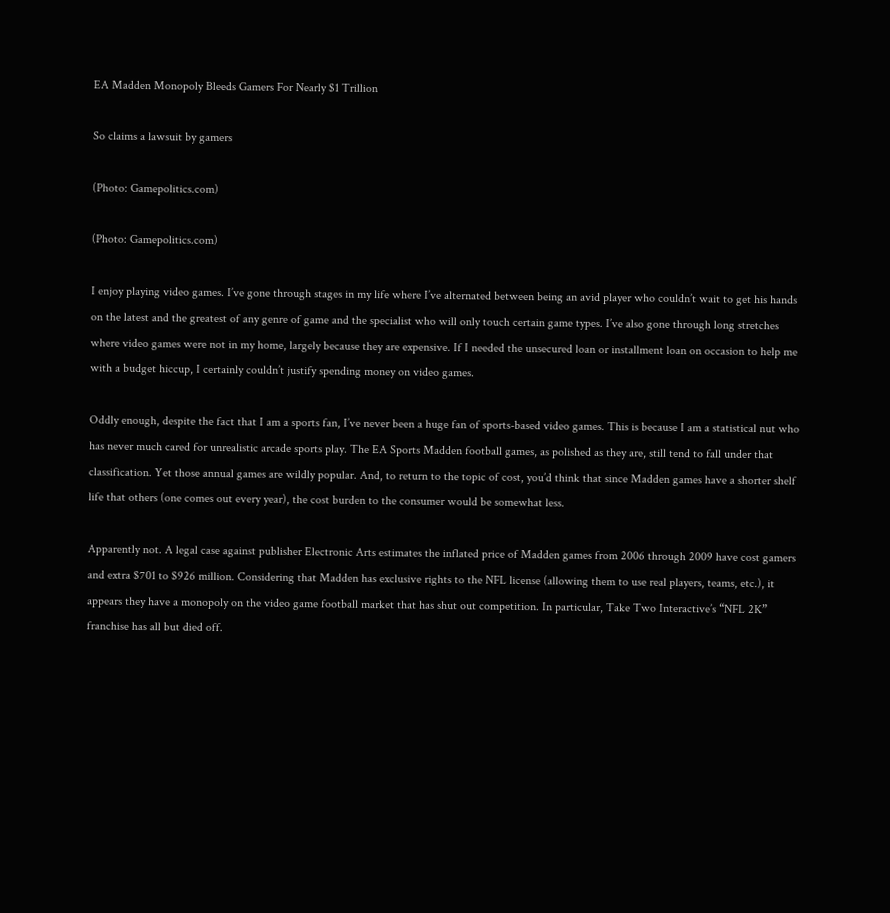EA Madden Monopoly Bleeds Gamers For Nearly $1 Trillion

So claims a lawsuit by gamers

(Photo: Gamepolitics.com)

(Photo: Gamepolitics.com)

I enjoy playing video games. I’ve gone through stages in my life where I’ve alternated between being an avid player who couldn’t wait to get his hands on the latest and the greatest of any genre of game and the specialist who will only touch certain game types. I’ve also gone through long stretches where video games were not in my home, largely because they are expensive. If I needed the unsecured loan or installment loan on occasion to help me with a budget hiccup, I certainly couldn’t justify spending money on video games.

Oddly enough, despite the fact that I am a sports fan, I’ve never been a huge fan of sports-based video games. This is because I am a statistical nut who has never much cared for unrealistic arcade sports play. The EA Sports Madden football games, as polished as they are, still tend to fall under that classification. Yet those annual games are wildly popular. And, to return to the topic of cost, you’d think that since Madden games have a shorter shelf life that others (one comes out every year), the cost burden to the consumer would be somewhat less.

Apparently not. A legal case against publisher Electronic Arts estimates the inflated price of Madden games from 2006 through 2009 have cost gamers and extra $701 to $926 million. Considering that Madden has exclusive rights to the NFL license (allowing them to use real players, teams, etc.), it appears they have a monopoly on the video game football market that has shut out competition. In particular, Take Two Interactive’s “NFL 2K” franchise has all but died off.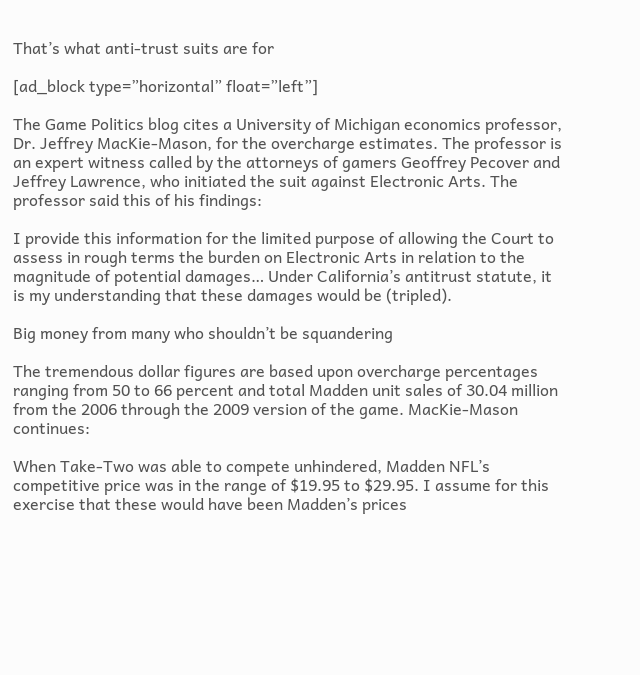That’s what anti-trust suits are for

[ad_block type=”horizontal” float=”left”]

The Game Politics blog cites a University of Michigan economics professor, Dr. Jeffrey MacKie-Mason, for the overcharge estimates. The professor is an expert witness called by the attorneys of gamers Geoffrey Pecover and Jeffrey Lawrence, who initiated the suit against Electronic Arts. The professor said this of his findings:

I provide this information for the limited purpose of allowing the Court to assess in rough terms the burden on Electronic Arts in relation to the magnitude of potential damages… Under California’s antitrust statute, it is my understanding that these damages would be (tripled).

Big money from many who shouldn’t be squandering

The tremendous dollar figures are based upon overcharge percentages ranging from 50 to 66 percent and total Madden unit sales of 30.04 million from the 2006 through the 2009 version of the game. MacKie-Mason continues:

When Take-Two was able to compete unhindered, Madden NFL’s competitive price was in the range of $19.95 to $29.95. I assume for this exercise that these would have been Madden’s prices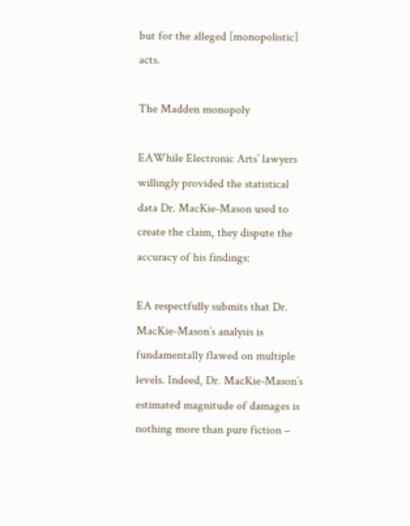but for the alleged [monopolistic] acts.

The Madden monopoly

EAWhile Electronic Arts’ lawyers willingly provided the statistical data Dr. MacKie-Mason used to create the claim, they dispute the accuracy of his findings:

EA respectfully submits that Dr. MacKie-Mason’s analysis is fundamentally flawed on multiple levels. Indeed, Dr. MacKie-Mason’s estimated magnitude of damages is nothing more than pure fiction –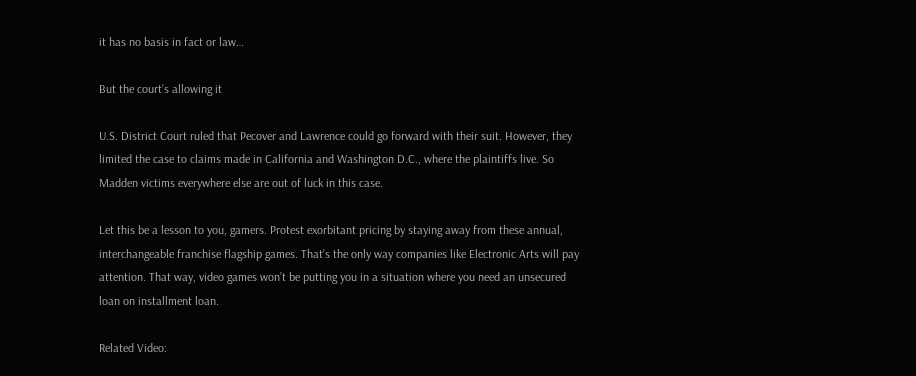it has no basis in fact or law…

But the court’s allowing it

U.S. District Court ruled that Pecover and Lawrence could go forward with their suit. However, they limited the case to claims made in California and Washington D.C., where the plaintiffs live. So Madden victims everywhere else are out of luck in this case.

Let this be a lesson to you, gamers. Protest exorbitant pricing by staying away from these annual, interchangeable franchise flagship games. That’s the only way companies like Electronic Arts will pay attention. That way, video games won’t be putting you in a situation where you need an unsecured loan on installment loan.

Related Video: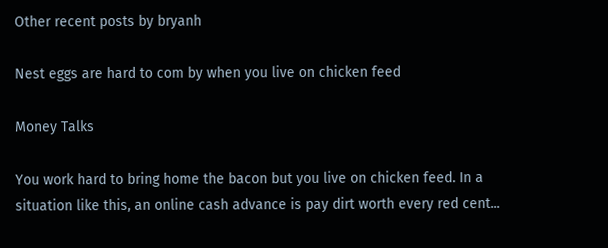Other recent posts by bryanh

Nest eggs are hard to com by when you live on chicken feed

Money Talks

You work hard to bring home the bacon but you live on chicken feed. In a situation like this, an online cash advance is pay dirt worth every red cent...